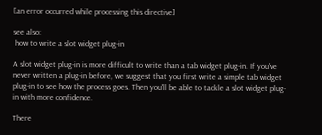[an error occurred while processing this directive]

see also:
 how to write a slot widget plug-in

A slot widget plug-in is more difficult to write than a tab widget plug-in. If you've never written a plug-in before, we suggest that you first write a simple tab widget plug-in to see how the process goes. Then you'll be able to tackle a slot widget plug-in with more confidence.

There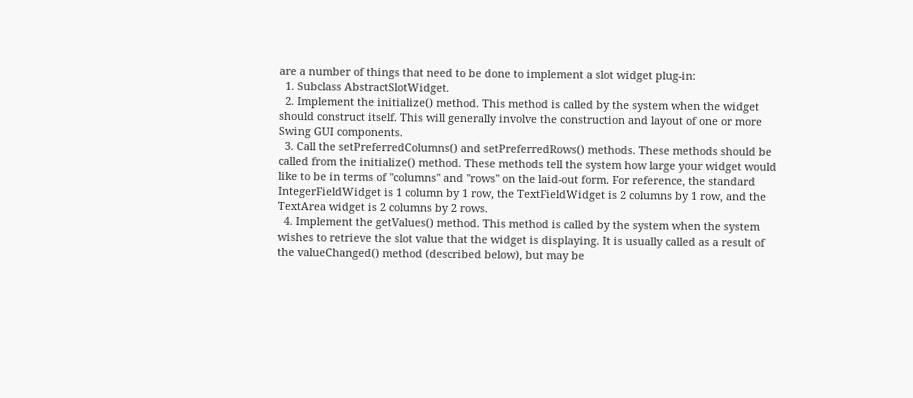are a number of things that need to be done to implement a slot widget plug-in:
  1. Subclass AbstractSlotWidget.
  2. Implement the initialize() method. This method is called by the system when the widget should construct itself. This will generally involve the construction and layout of one or more Swing GUI components.
  3. Call the setPreferredColumns() and setPreferredRows() methods. These methods should be called from the initialize() method. These methods tell the system how large your widget would like to be in terms of "columns" and "rows" on the laid-out form. For reference, the standard IntegerFieldWidget is 1 column by 1 row, the TextFieldWidget is 2 columns by 1 row, and the TextArea widget is 2 columns by 2 rows.
  4. Implement the getValues() method. This method is called by the system when the system wishes to retrieve the slot value that the widget is displaying. It is usually called as a result of the valueChanged() method (described below), but may be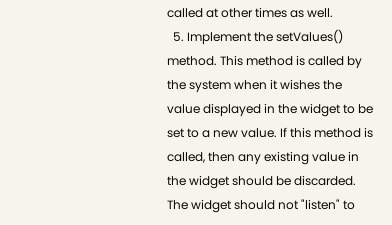called at other times as well.
  5. Implement the setValues() method. This method is called by the system when it wishes the value displayed in the widget to be set to a new value. If this method is called, then any existing value in the widget should be discarded. The widget should not "listen" to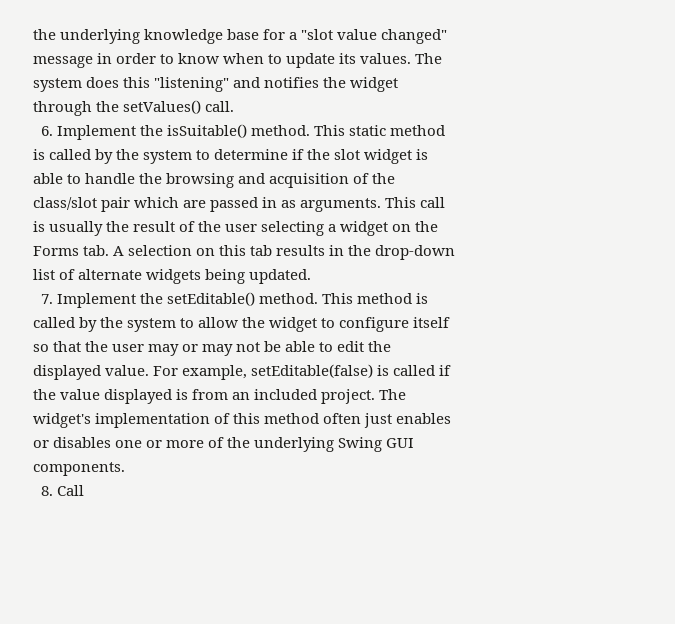the underlying knowledge base for a "slot value changed" message in order to know when to update its values. The system does this "listening" and notifies the widget through the setValues() call.
  6. Implement the isSuitable() method. This static method is called by the system to determine if the slot widget is able to handle the browsing and acquisition of the class/slot pair which are passed in as arguments. This call is usually the result of the user selecting a widget on the Forms tab. A selection on this tab results in the drop-down list of alternate widgets being updated.
  7. Implement the setEditable() method. This method is called by the system to allow the widget to configure itself so that the user may or may not be able to edit the displayed value. For example, setEditable(false) is called if the value displayed is from an included project. The widget's implementation of this method often just enables or disables one or more of the underlying Swing GUI components.
  8. Call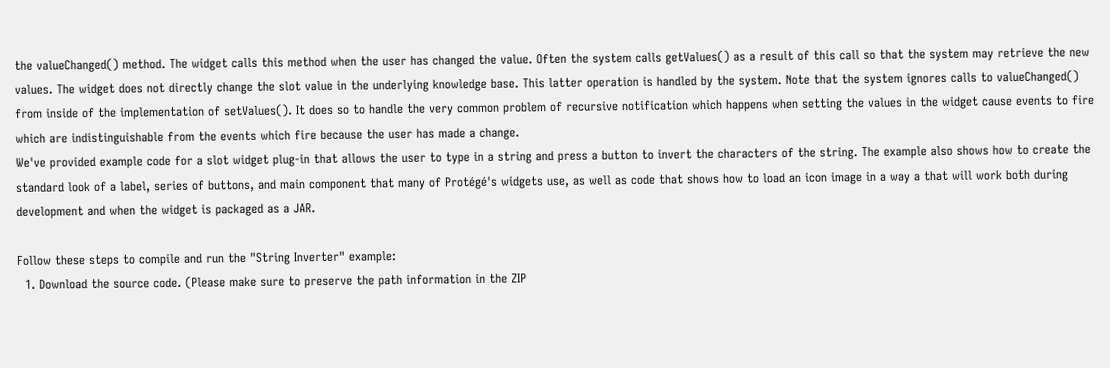the valueChanged() method. The widget calls this method when the user has changed the value. Often the system calls getValues() as a result of this call so that the system may retrieve the new values. The widget does not directly change the slot value in the underlying knowledge base. This latter operation is handled by the system. Note that the system ignores calls to valueChanged() from inside of the implementation of setValues(). It does so to handle the very common problem of recursive notification which happens when setting the values in the widget cause events to fire which are indistinguishable from the events which fire because the user has made a change.
We've provided example code for a slot widget plug-in that allows the user to type in a string and press a button to invert the characters of the string. The example also shows how to create the standard look of a label, series of buttons, and main component that many of Protégé's widgets use, as well as code that shows how to load an icon image in a way a that will work both during development and when the widget is packaged as a JAR.

Follow these steps to compile and run the "String Inverter" example:
  1. Download the source code. (Please make sure to preserve the path information in the ZIP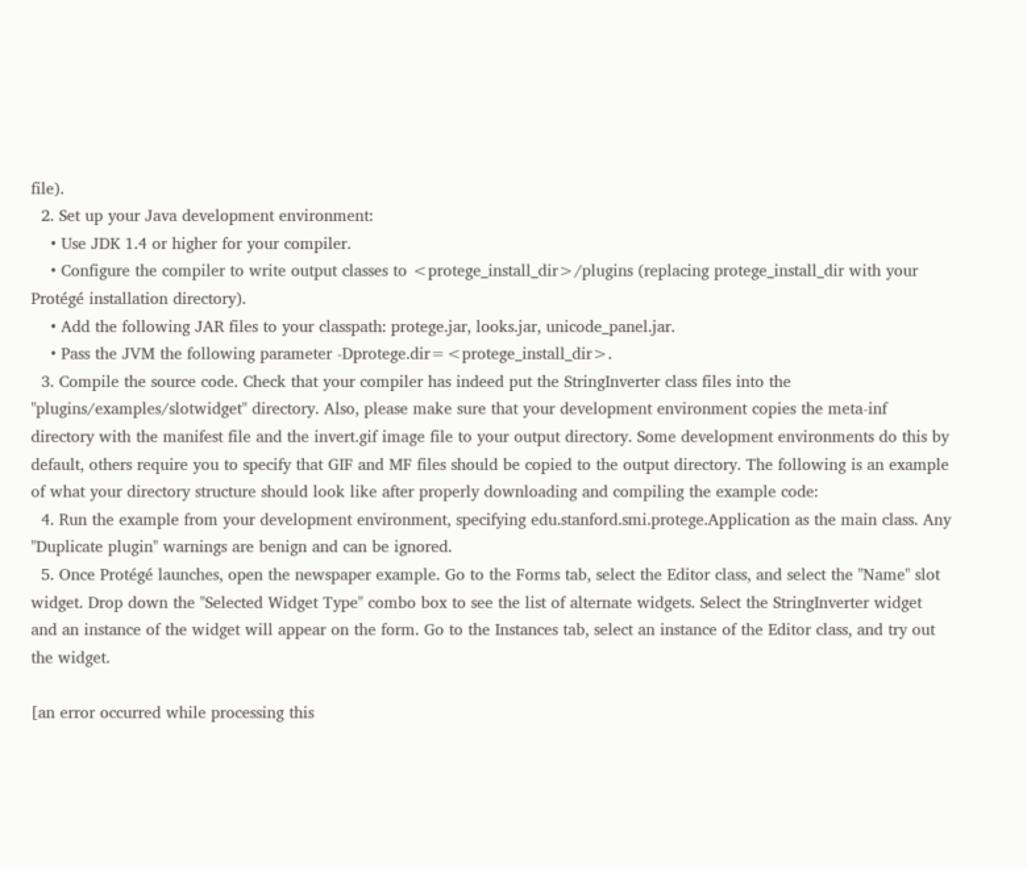file).
  2. Set up your Java development environment:
    • Use JDK 1.4 or higher for your compiler.
    • Configure the compiler to write output classes to <protege_install_dir>/plugins (replacing protege_install_dir with your Protégé installation directory).
    • Add the following JAR files to your classpath: protege.jar, looks.jar, unicode_panel.jar.
    • Pass the JVM the following parameter -Dprotege.dir=<protege_install_dir>.
  3. Compile the source code. Check that your compiler has indeed put the StringInverter class files into the "plugins/examples/slotwidget" directory. Also, please make sure that your development environment copies the meta-inf directory with the manifest file and the invert.gif image file to your output directory. Some development environments do this by default, others require you to specify that GIF and MF files should be copied to the output directory. The following is an example of what your directory structure should look like after properly downloading and compiling the example code:
  4. Run the example from your development environment, specifying edu.stanford.smi.protege.Application as the main class. Any "Duplicate plugin" warnings are benign and can be ignored.
  5. Once Protégé launches, open the newspaper example. Go to the Forms tab, select the Editor class, and select the "Name" slot widget. Drop down the "Selected Widget Type" combo box to see the list of alternate widgets. Select the StringInverter widget and an instance of the widget will appear on the form. Go to the Instances tab, select an instance of the Editor class, and try out the widget.

[an error occurred while processing this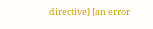directive] [an error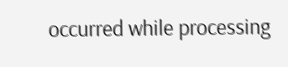occurred while processing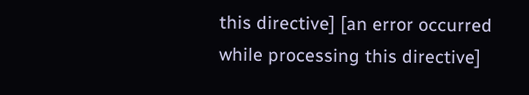this directive] [an error occurred while processing this directive]